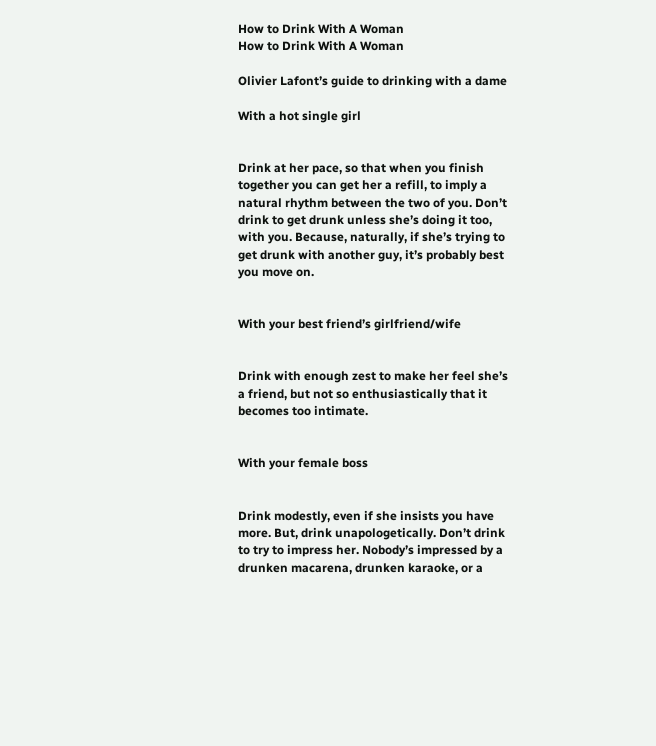How to Drink With A Woman
How to Drink With A Woman

Olivier Lafont’s guide to drinking with a dame

With a hot single girl


Drink at her pace, so that when you finish together you can get her a refill, to imply a natural rhythm between the two of you. Don’t drink to get drunk unless she’s doing it too, with you. Because, naturally, if she’s trying to get drunk with another guy, it’s probably best you move on.


With your best friend’s girlfriend/wife


Drink with enough zest to make her feel she’s a friend, but not so enthusiastically that it becomes too intimate.


With your female boss


Drink modestly, even if she insists you have more. But, drink unapologetically. Don’t drink to try to impress her. Nobody’s impressed by a drunken macarena, drunken karaoke, or a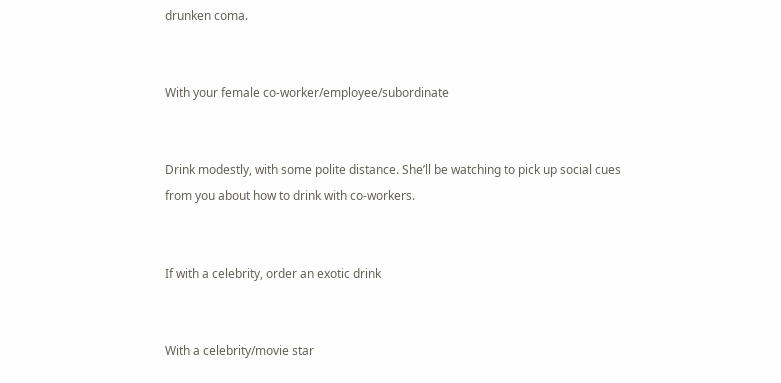drunken coma.


With your female co-worker/employee/subordinate


Drink modestly, with some polite distance. She’ll be watching to pick up social cues from you about how to drink with co-workers.


If with a celebrity, order an exotic drink


With a celebrity/movie star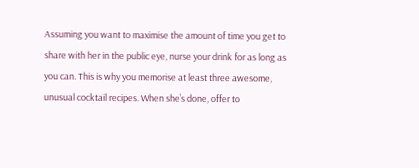Assuming you want to maximise the amount of time you get to share with her in the public eye, nurse your drink for as long as you can. This is why you memorise at least three awesome, unusual cocktail recipes. When she’s done, offer to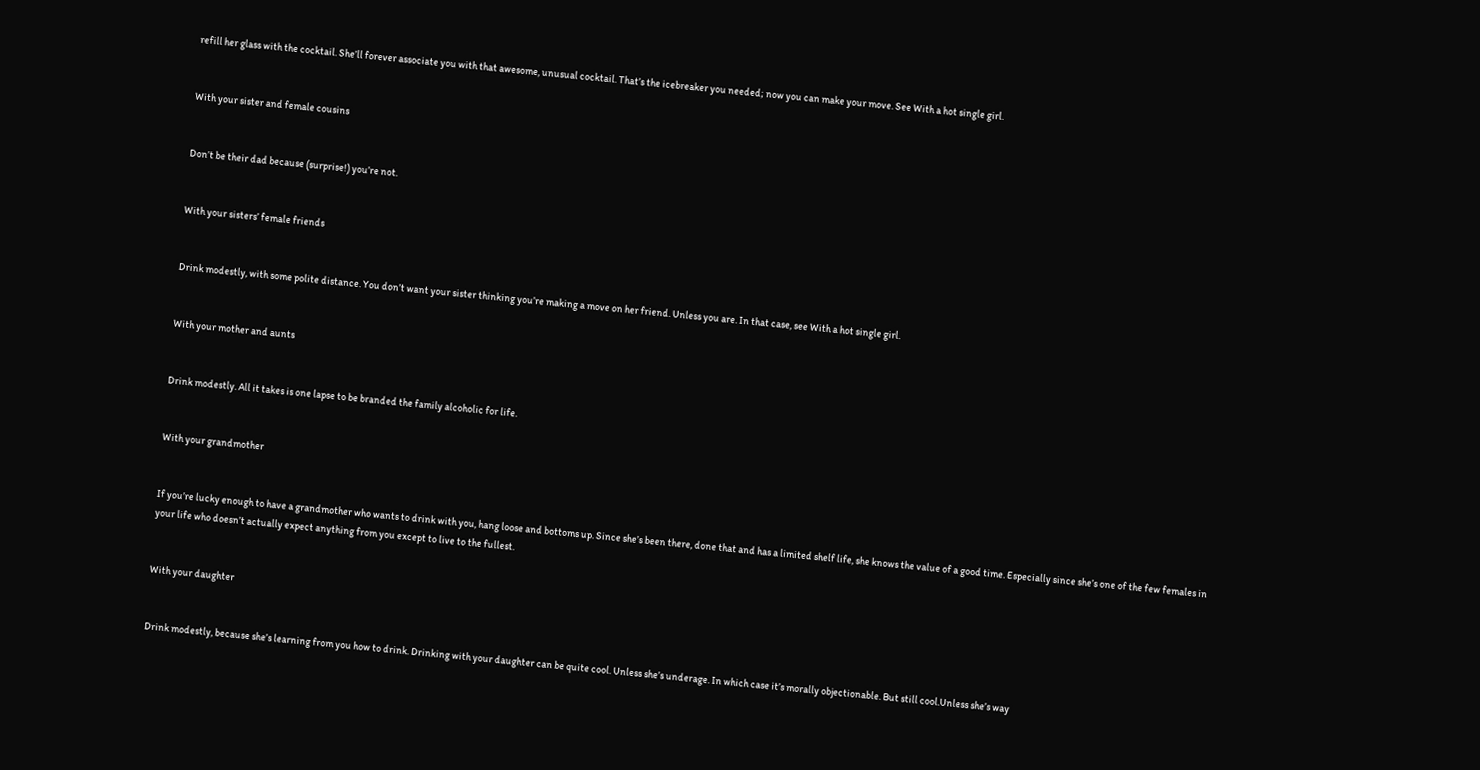refill her glass with the cocktail. She’ll forever associate you with that awesome, unusual cocktail. That’s the icebreaker you needed; now you can make your move. See With a hot single girl.


With your sister and female cousins


Don’t be their dad because (surprise!) you’re not.


With your sisters’ female friends


Drink modestly, with some polite distance. You don’t want your sister thinking you’re making a move on her friend. Unless you are. In that case, see With a hot single girl.


With your mother and aunts


Drink modestly. All it takes is one lapse to be branded the family alcoholic for life.


With your grandmother


If you’re lucky enough to have a grandmother who wants to drink with you, hang loose and bottoms up. Since she’s been there, done that and has a limited shelf life, she knows the value of a good time. Especially since she’s one of the few females in your life who doesn’t actually expect anything from you except to live to the fullest.


With your daughter


Drink modestly, because she’s learning from you how to drink. Drinking with your daughter can be quite cool. Unless she’s underage. In which case it’s morally objectionable. But still cool.Unless she’s way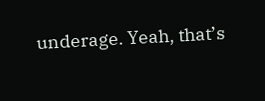underage. Yeah, that’s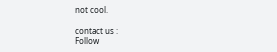not cool.

contact us :
Follow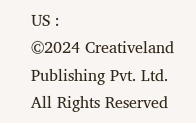US :
©2024 Creativeland Publishing Pvt. Ltd. All Rights Reserved